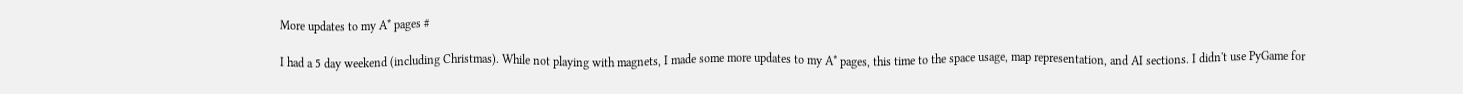More updates to my A* pages #

I had a 5 day weekend (including Christmas). While not playing with magnets, I made some more updates to my A* pages, this time to the space usage, map representation, and AI sections. I didn't use PyGame for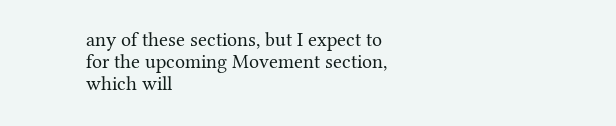any of these sections, but I expect to for the upcoming Movement section, which will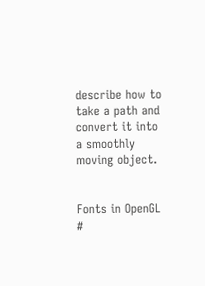describe how to take a path and convert it into a smoothly moving object.


Fonts in OpenGL #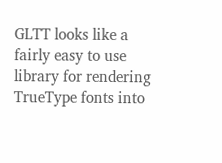GLTT looks like a fairly easy to use library for rendering TrueType fonts into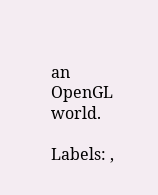an OpenGL world.

Labels: ,